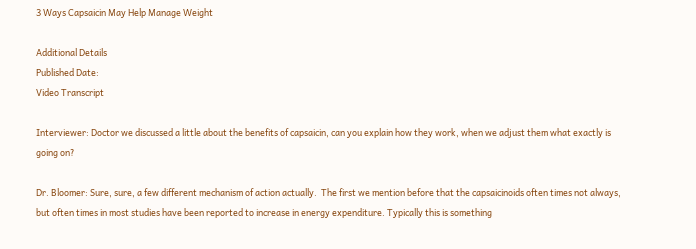3 Ways Capsaicin May Help Manage Weight

Additional Details
Published Date:
Video Transcript

Interviewer: Doctor we discussed a little about the benefits of capsaicin, can you explain how they work, when we adjust them what exactly is going on?

Dr. Bloomer: Sure, sure, a few different mechanism of action actually.  The first we mention before that the capsaicinoids often times not always, but often times in most studies have been reported to increase in energy expenditure. Typically this is something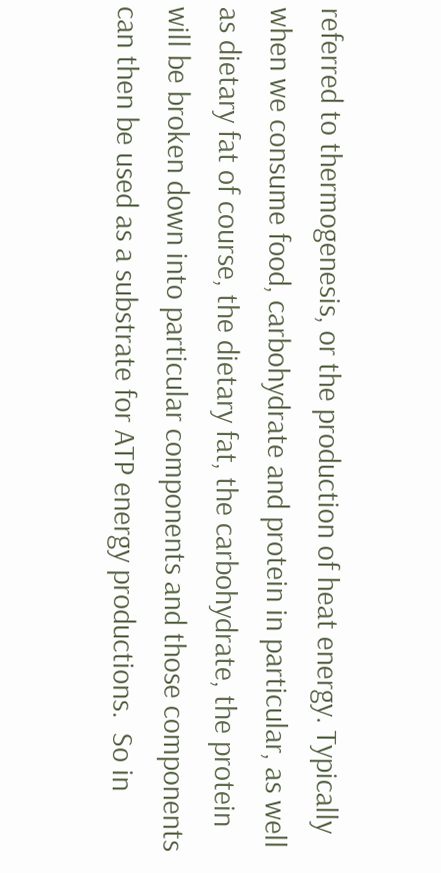referred to thermogenesis, or the production of heat energy. Typically when we consume food, carbohydrate and protein in particular, as well as dietary fat of course, the dietary fat, the carbohydrate, the protein will be broken down into particular components and those components can then be used as a substrate for ATP energy productions.  So in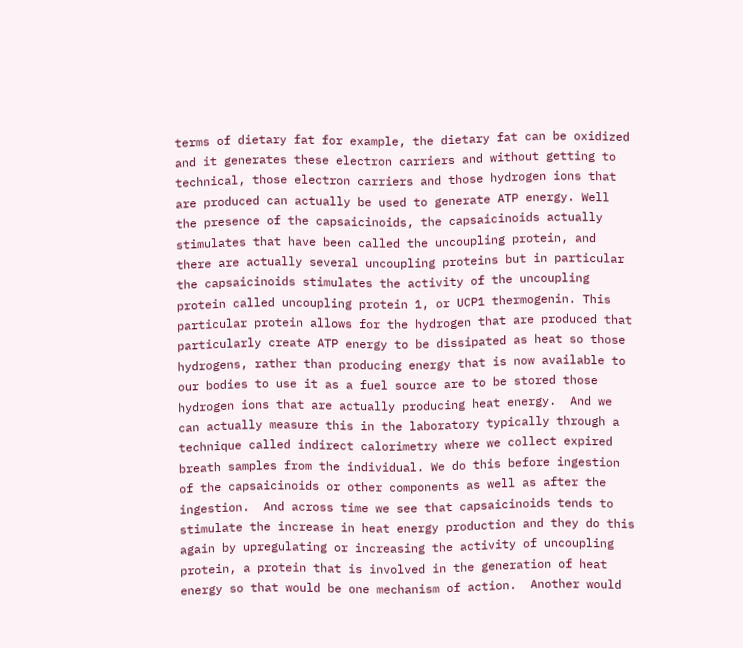terms of dietary fat for example, the dietary fat can be oxidized and it generates these electron carriers and without getting to technical, those electron carriers and those hydrogen ions that are produced can actually be used to generate ATP energy. Well the presence of the capsaicinoids, the capsaicinoids actually stimulates that have been called the uncoupling protein, and there are actually several uncoupling proteins but in particular the capsaicinoids stimulates the activity of the uncoupling protein called uncoupling protein 1, or UCP1 thermogenin. This particular protein allows for the hydrogen that are produced that particularly create ATP energy to be dissipated as heat so those hydrogens, rather than producing energy that is now available to our bodies to use it as a fuel source are to be stored those hydrogen ions that are actually producing heat energy.  And we can actually measure this in the laboratory typically through a technique called indirect calorimetry where we collect expired breath samples from the individual. We do this before ingestion of the capsaicinoids or other components as well as after the ingestion.  And across time we see that capsaicinoids tends to stimulate the increase in heat energy production and they do this again by upregulating or increasing the activity of uncoupling protein, a protein that is involved in the generation of heat energy so that would be one mechanism of action.  Another would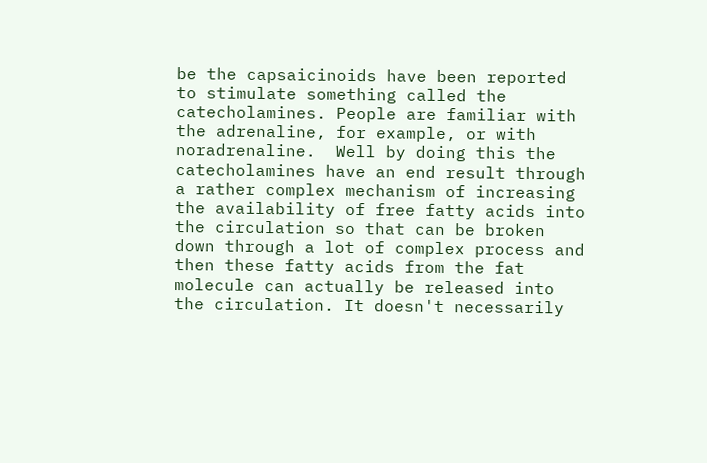be the capsaicinoids have been reported to stimulate something called the catecholamines. People are familiar with the adrenaline, for example, or with noradrenaline.  Well by doing this the catecholamines have an end result through a rather complex mechanism of increasing the availability of free fatty acids into the circulation so that can be broken down through a lot of complex process and then these fatty acids from the fat molecule can actually be released into the circulation. It doesn't necessarily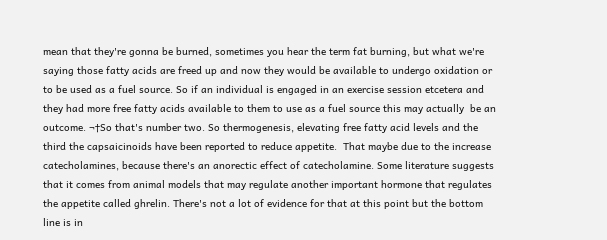mean that they're gonna be burned, sometimes you hear the term fat burning, but what we're saying those fatty acids are freed up and now they would be available to undergo oxidation or to be used as a fuel source. So if an individual is engaged in an exercise session etcetera and they had more free fatty acids available to them to use as a fuel source this may actually  be an outcome. ¬†So that's number two. So thermogenesis, elevating free fatty acid levels and the third the capsaicinoids have been reported to reduce appetite.  That maybe due to the increase catecholamines, because there's an anorectic effect of catecholamine. Some literature suggests that it comes from animal models that may regulate another important hormone that regulates the appetite called ghrelin. There's not a lot of evidence for that at this point but the bottom line is in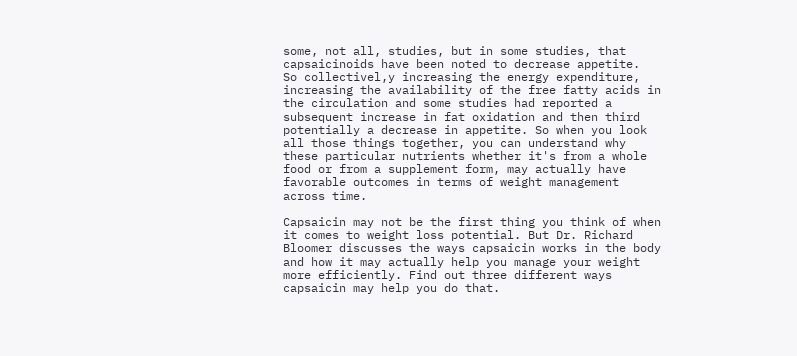some, not all, studies, but in some studies, that capsaicinoids have been noted to decrease appetite.  So collectivel,y increasing the energy expenditure, increasing the availability of the free fatty acids in the circulation and some studies had reported a subsequent increase in fat oxidation and then third potentially a decrease in appetite. So when you look all those things together, you can understand why these particular nutrients whether it's from a whole food or from a supplement form, may actually have favorable outcomes in terms of weight management across time.

Capsaicin may not be the first thing you think of when it comes to weight loss potential. But Dr. Richard Bloomer discusses the ways capsaicin works in the body and how it may actually help you manage your weight more efficiently. Find out three different ways capsaicin may help you do that.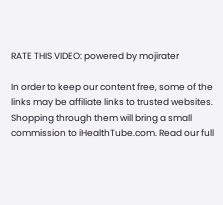RATE THIS VIDEO: powered by mojirater

In order to keep our content free, some of the links may be affiliate links to trusted websites. Shopping through them will bring a small commission to iHealthTube.com. Read our full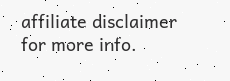affiliate disclaimer for more info.